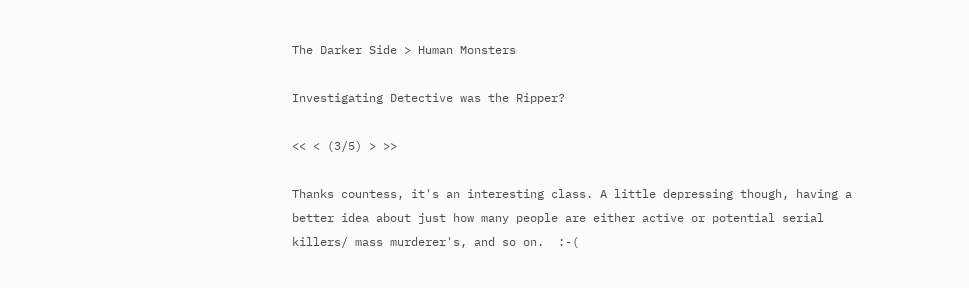The Darker Side > Human Monsters

Investigating Detective was the Ripper?

<< < (3/5) > >>

Thanks countess, it's an interesting class. A little depressing though, having a better idea about just how many people are either active or potential serial killers/ mass murderer's, and so on.  :-(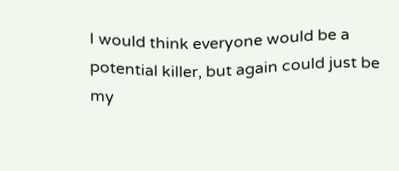I would think everyone would be a potential killer, but again could just be my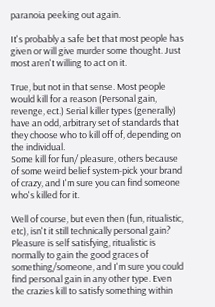paranoia peeking out again.

It's probably a safe bet that most people has given or will give murder some thought. Just most aren't willing to act on it.

True, but not in that sense. Most people would kill for a reason (Personal gain, revenge, ect.) Serial killer types (generally) have an odd, arbitrary set of standards that they choose who to kill off of, depending on the individual.
Some kill for fun/ pleasure, others because of some weird belief system-pick your brand of crazy, and I'm sure you can find someone who's killed for it.

Well of course, but even then (fun, ritualistic, etc), isn't it still technically personal gain? Pleasure is self satisfying, ritualistic is normally to gain the good graces of something/someone, and I'm sure you could find personal gain in any other type. Even the crazies kill to satisfy something within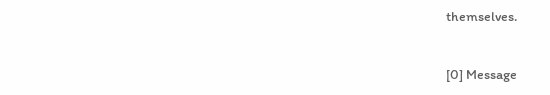themselves.


[0] Message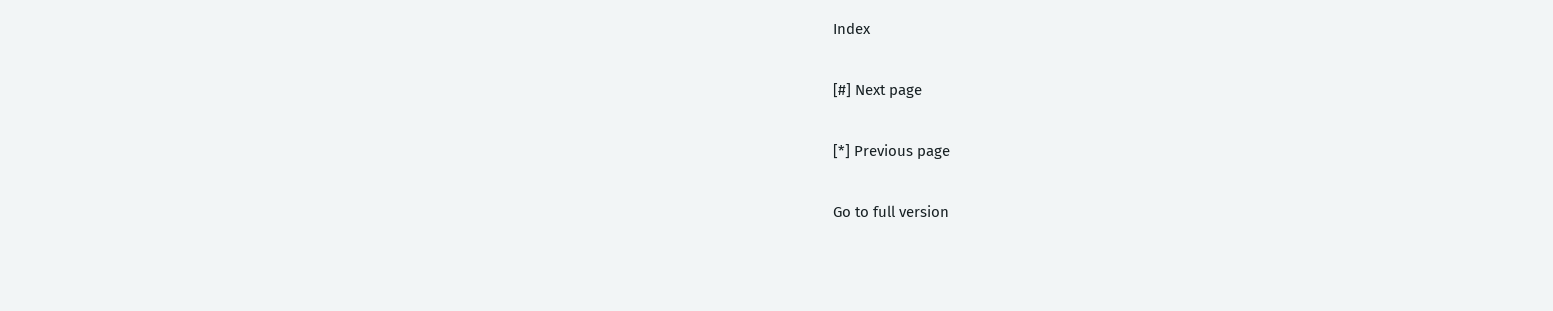Index

[#] Next page

[*] Previous page

Go to full version